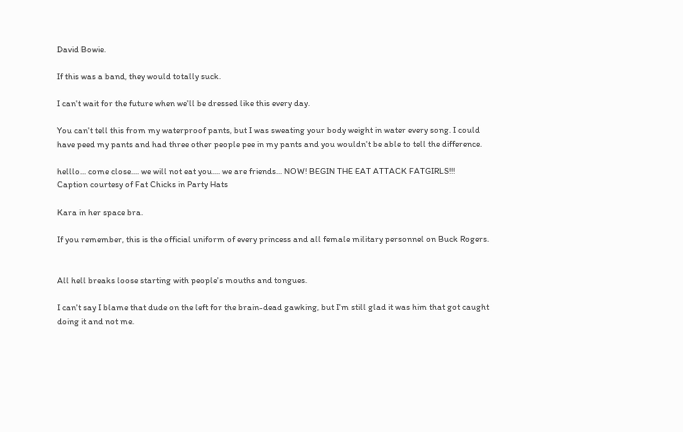David Bowie.

If this was a band, they would totally suck.

I can't wait for the future when we'll be dressed like this every day.

You can't tell this from my waterproof pants, but I was sweating your body weight in water every song. I could have peed my pants and had three other people pee in my pants and you wouldn't be able to tell the difference.

helllo... come close.... we will not eat you.... we are friends... NOW! BEGIN THE EAT ATTACK FATGIRLS!!!
Caption courtesy of Fat Chicks in Party Hats

Kara in her space bra.

If you remember, this is the official uniform of every princess and all female military personnel on Buck Rogers.


All hell breaks loose starting with people's mouths and tongues.

I can't say I blame that dude on the left for the brain-dead gawking, but I'm still glad it was him that got caught doing it and not me.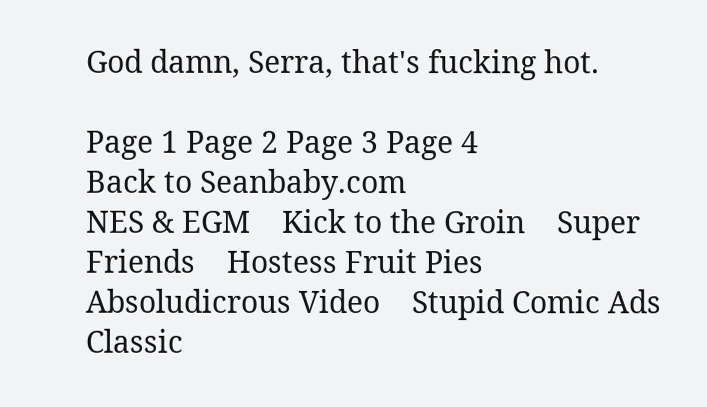God damn, Serra, that's fucking hot.

Page 1 Page 2 Page 3 Page 4
Back to Seanbaby.com
NES & EGM    Kick to the Groin    Super Friends    Hostess Fruit Pies
Absoludicrous Video    Stupid Comic Ads    Classic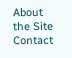About the Site    Contact